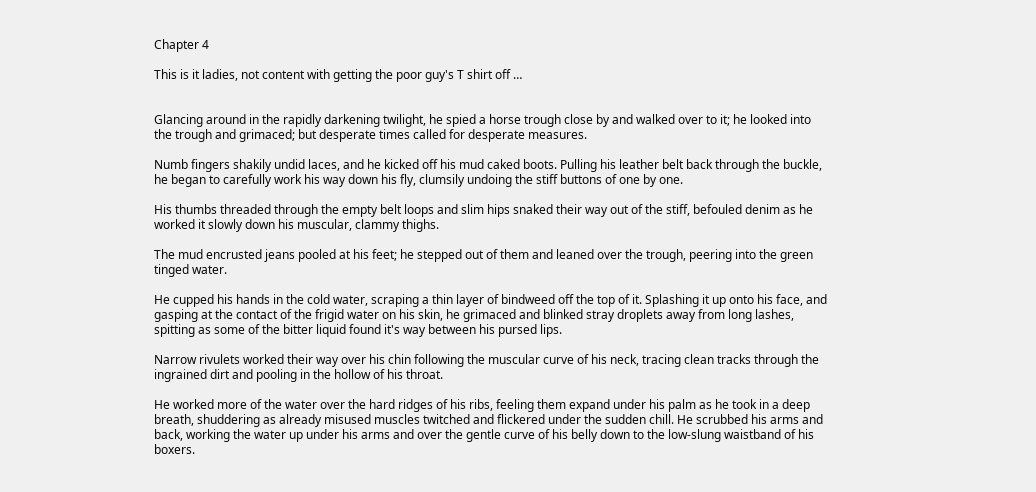Chapter 4

This is it ladies, not content with getting the poor guy's T shirt off …


Glancing around in the rapidly darkening twilight, he spied a horse trough close by and walked over to it; he looked into the trough and grimaced; but desperate times called for desperate measures.

Numb fingers shakily undid laces, and he kicked off his mud caked boots. Pulling his leather belt back through the buckle, he began to carefully work his way down his fly, clumsily undoing the stiff buttons of one by one.

His thumbs threaded through the empty belt loops and slim hips snaked their way out of the stiff, befouled denim as he worked it slowly down his muscular, clammy thighs.

The mud encrusted jeans pooled at his feet; he stepped out of them and leaned over the trough, peering into the green tinged water.

He cupped his hands in the cold water, scraping a thin layer of bindweed off the top of it. Splashing it up onto his face, and gasping at the contact of the frigid water on his skin, he grimaced and blinked stray droplets away from long lashes, spitting as some of the bitter liquid found it's way between his pursed lips.

Narrow rivulets worked their way over his chin following the muscular curve of his neck, tracing clean tracks through the ingrained dirt and pooling in the hollow of his throat.

He worked more of the water over the hard ridges of his ribs, feeling them expand under his palm as he took in a deep breath, shuddering as already misused muscles twitched and flickered under the sudden chill. He scrubbed his arms and back, working the water up under his arms and over the gentle curve of his belly down to the low-slung waistband of his boxers.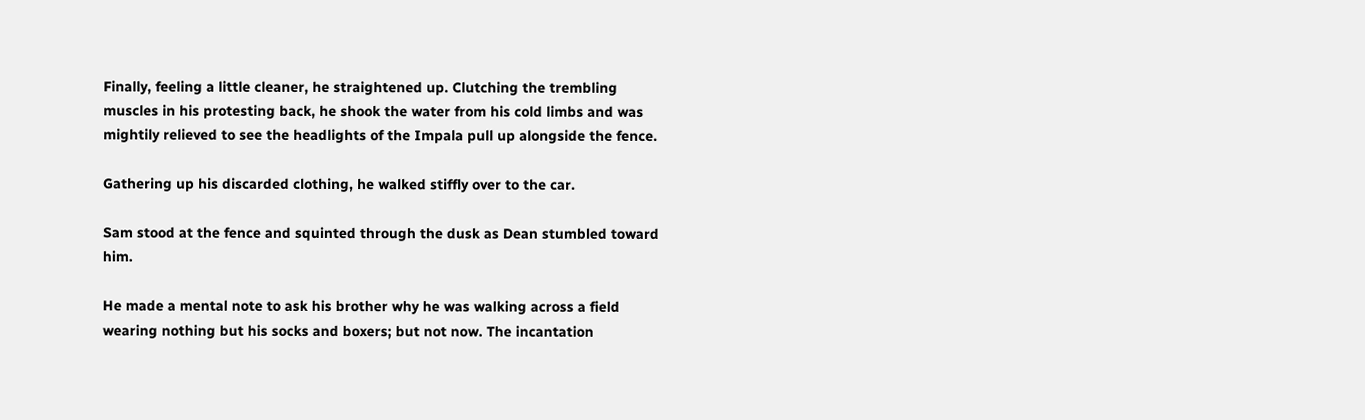Finally, feeling a little cleaner, he straightened up. Clutching the trembling muscles in his protesting back, he shook the water from his cold limbs and was mightily relieved to see the headlights of the Impala pull up alongside the fence.

Gathering up his discarded clothing, he walked stiffly over to the car.

Sam stood at the fence and squinted through the dusk as Dean stumbled toward him.

He made a mental note to ask his brother why he was walking across a field wearing nothing but his socks and boxers; but not now. The incantation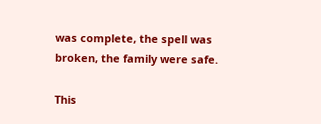was complete, the spell was broken, the family were safe.

This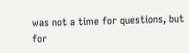was not a time for questions, but for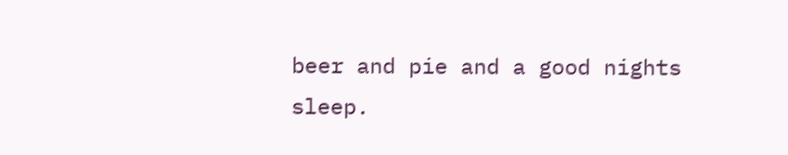beer and pie and a good nights sleep.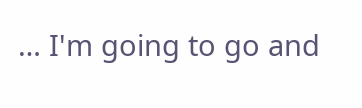… I'm going to go and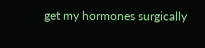get my hormones surgically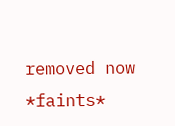removed now *faints*